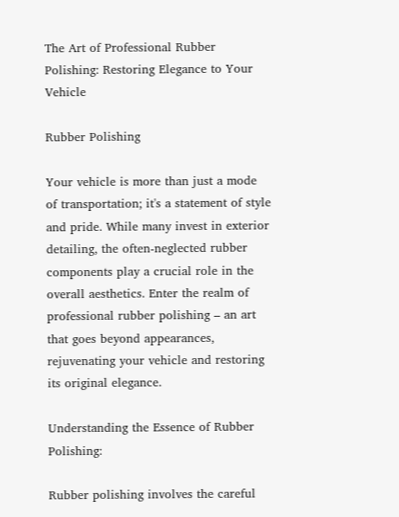The Art of Professional Rubber Polishing: Restoring Elegance to Your Vehicle

Rubber Polishing

Your vehicle is more than just a mode of transportation; it's a statement of style and pride. While many invest in exterior detailing, the often-neglected rubber components play a crucial role in the overall aesthetics. Enter the realm of professional rubber polishing – an art that goes beyond appearances, rejuvenating your vehicle and restoring its original elegance.

Understanding the Essence of Rubber Polishing:

Rubber polishing involves the careful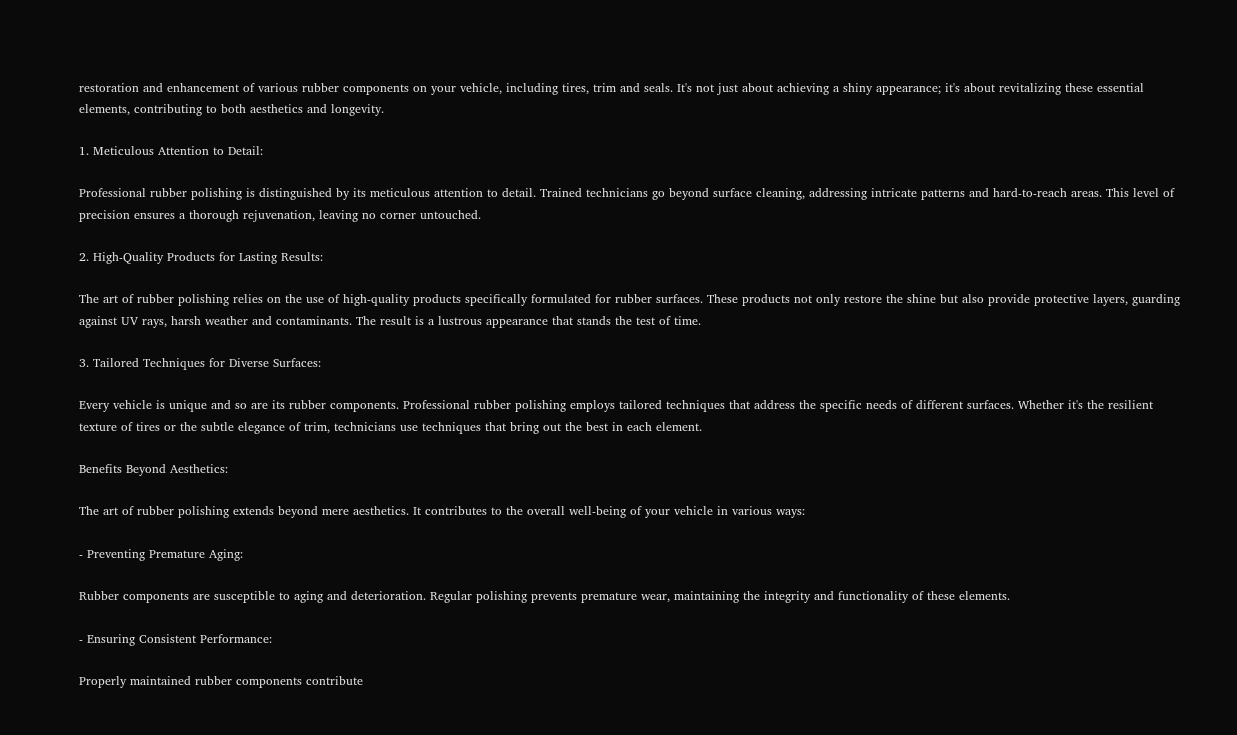restoration and enhancement of various rubber components on your vehicle, including tires, trim and seals. It's not just about achieving a shiny appearance; it's about revitalizing these essential elements, contributing to both aesthetics and longevity.

1. Meticulous Attention to Detail:

Professional rubber polishing is distinguished by its meticulous attention to detail. Trained technicians go beyond surface cleaning, addressing intricate patterns and hard-to-reach areas. This level of precision ensures a thorough rejuvenation, leaving no corner untouched.

2. High-Quality Products for Lasting Results:

The art of rubber polishing relies on the use of high-quality products specifically formulated for rubber surfaces. These products not only restore the shine but also provide protective layers, guarding against UV rays, harsh weather and contaminants. The result is a lustrous appearance that stands the test of time.

3. Tailored Techniques for Diverse Surfaces:

Every vehicle is unique and so are its rubber components. Professional rubber polishing employs tailored techniques that address the specific needs of different surfaces. Whether it's the resilient texture of tires or the subtle elegance of trim, technicians use techniques that bring out the best in each element.

Benefits Beyond Aesthetics:

The art of rubber polishing extends beyond mere aesthetics. It contributes to the overall well-being of your vehicle in various ways:

- Preventing Premature Aging:

Rubber components are susceptible to aging and deterioration. Regular polishing prevents premature wear, maintaining the integrity and functionality of these elements.

- Ensuring Consistent Performance:

Properly maintained rubber components contribute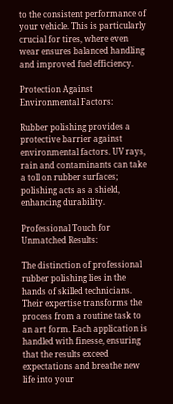to the consistent performance of your vehicle. This is particularly crucial for tires, where even wear ensures balanced handling and improved fuel efficiency.

Protection Against Environmental Factors:

Rubber polishing provides a protective barrier against environmental factors. UV rays, rain and contaminants can take a toll on rubber surfaces; polishing acts as a shield, enhancing durability.

Professional Touch for Unmatched Results:

The distinction of professional rubber polishing lies in the hands of skilled technicians. Their expertise transforms the process from a routine task to an art form. Each application is handled with finesse, ensuring that the results exceed expectations and breathe new life into your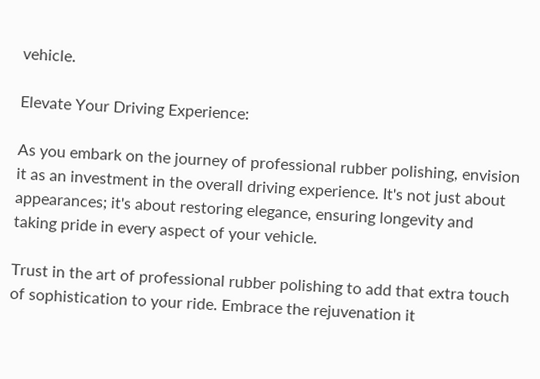vehicle.

Elevate Your Driving Experience:

As you embark on the journey of professional rubber polishing, envision it as an investment in the overall driving experience. It's not just about appearances; it's about restoring elegance, ensuring longevity and taking pride in every aspect of your vehicle.

Trust in the art of professional rubber polishing to add that extra touch of sophistication to your ride. Embrace the rejuvenation it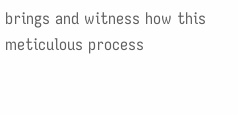brings and witness how this meticulous process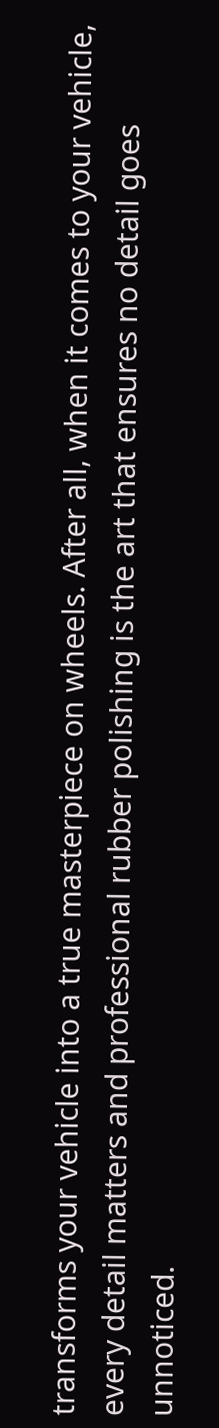transforms your vehicle into a true masterpiece on wheels. After all, when it comes to your vehicle, every detail matters and professional rubber polishing is the art that ensures no detail goes unnoticed.